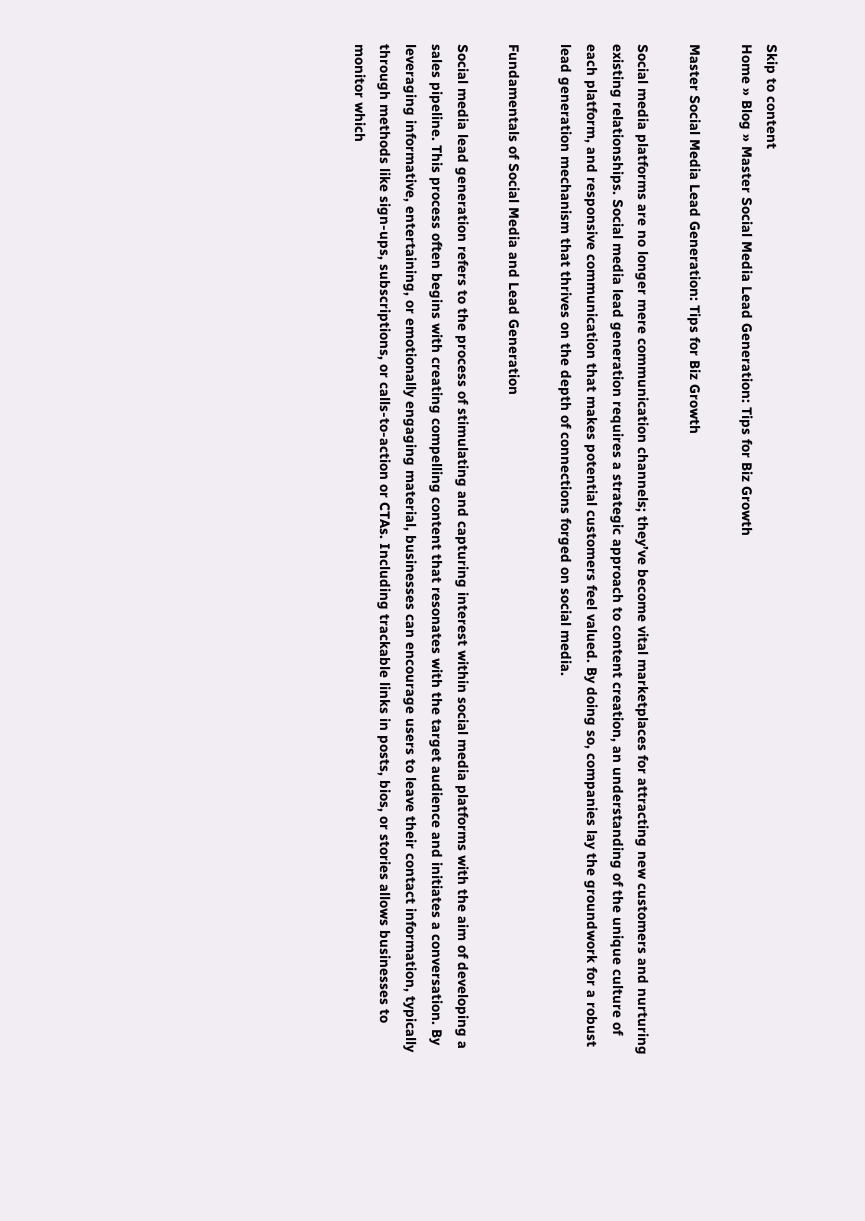Skip to content
Home » Blog » Master Social Media Lead Generation: Tips for Biz Growth

Master Social Media Lead Generation: Tips for Biz Growth

Social media platforms are no longer mere communication channels; they’ve become vital marketplaces for attracting new customers and nurturing existing relationships. Social media lead generation requires a strategic approach to content creation, an understanding of the unique culture of each platform, and responsive communication that makes potential customers feel valued. By doing so, companies lay the groundwork for a robust lead generation mechanism that thrives on the depth of connections forged on social media.

Fundamentals of Social Media and Lead Generation

Social media lead generation refers to the process of stimulating and capturing interest within social media platforms with the aim of developing a sales pipeline. This process often begins with creating compelling content that resonates with the target audience and initiates a conversation. By leveraging informative, entertaining, or emotionally engaging material, businesses can encourage users to leave their contact information, typically through methods like sign-ups, subscriptions, or calls-to-action or CTAs. Including trackable links in posts, bios, or stories allows businesses to monitor which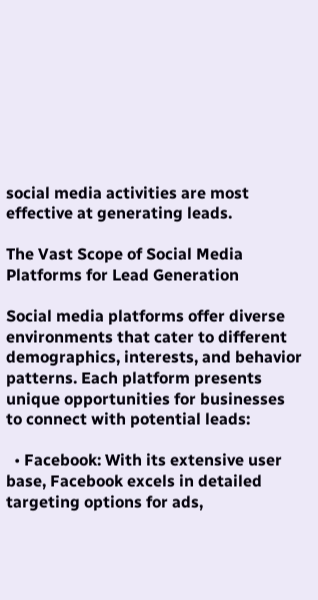social media activities are most effective at generating leads.

The Vast Scope of Social Media Platforms for Lead Generation

Social media platforms offer diverse environments that cater to different demographics, interests, and behavior patterns. Each platform presents unique opportunities for businesses to connect with potential leads:

  • Facebook: With its extensive user base, Facebook excels in detailed targeting options for ads,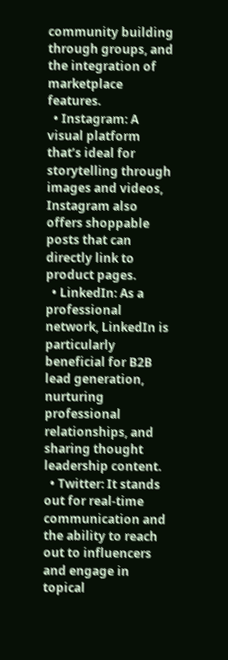community building through groups, and the integration of marketplace features.
  • Instagram: A visual platform that’s ideal for storytelling through images and videos, Instagram also offers shoppable posts that can directly link to product pages.
  • LinkedIn: As a professional network, LinkedIn is particularly beneficial for B2B lead generation, nurturing professional relationships, and sharing thought leadership content.
  • Twitter: It stands out for real-time communication and the ability to reach out to influencers and engage in topical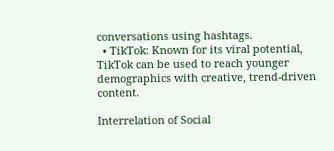conversations using hashtags.
  • TikTok: Known for its viral potential, TikTok can be used to reach younger demographics with creative, trend-driven content.

Interrelation of Social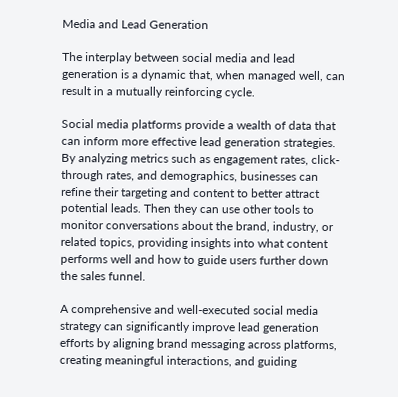Media and Lead Generation

The interplay between social media and lead generation is a dynamic that, when managed well, can result in a mutually reinforcing cycle.

Social media platforms provide a wealth of data that can inform more effective lead generation strategies. By analyzing metrics such as engagement rates, click-through rates, and demographics, businesses can refine their targeting and content to better attract potential leads. Then they can use other tools to monitor conversations about the brand, industry, or related topics, providing insights into what content performs well and how to guide users further down the sales funnel.

A comprehensive and well-executed social media strategy can significantly improve lead generation efforts by aligning brand messaging across platforms, creating meaningful interactions, and guiding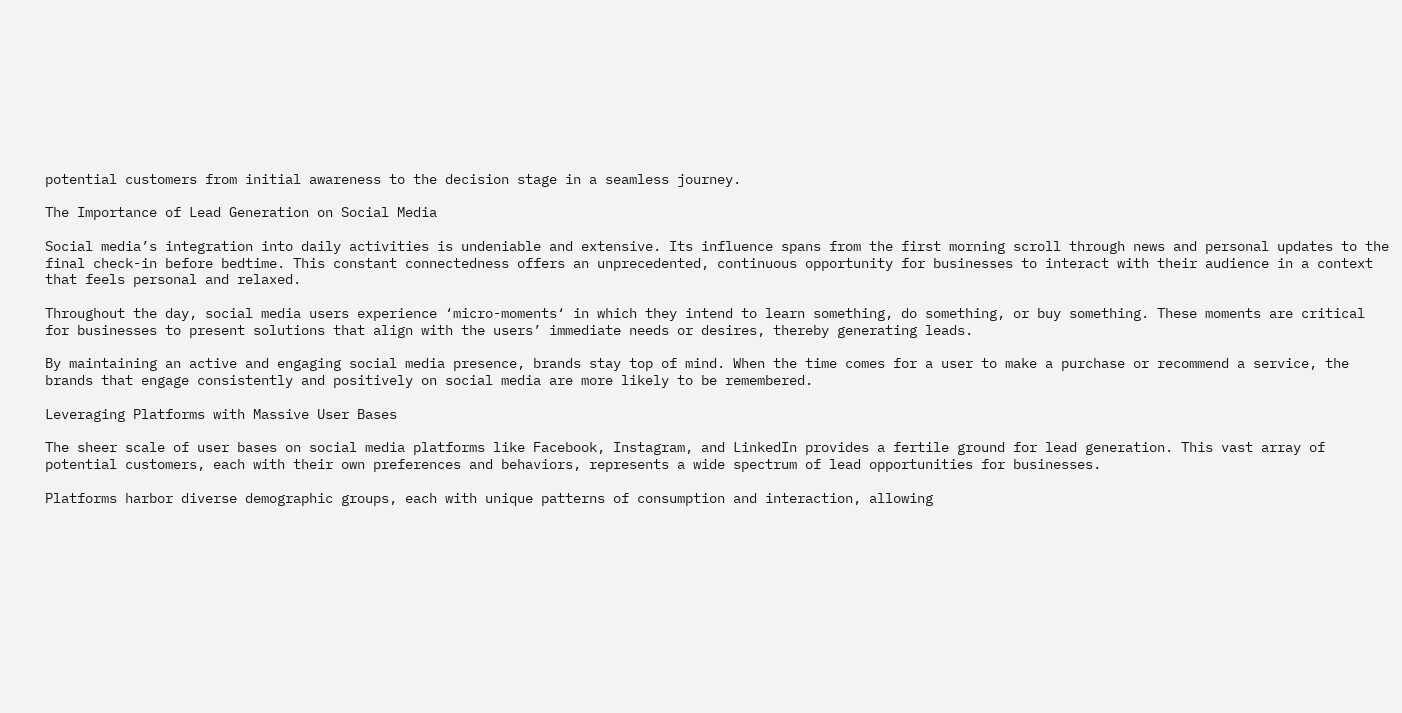potential customers from initial awareness to the decision stage in a seamless journey.

The Importance of Lead Generation on Social Media

Social media’s integration into daily activities is undeniable and extensive. Its influence spans from the first morning scroll through news and personal updates to the final check-in before bedtime. This constant connectedness offers an unprecedented, continuous opportunity for businesses to interact with their audience in a context that feels personal and relaxed.

Throughout the day, social media users experience ‘micro-moments‘ in which they intend to learn something, do something, or buy something. These moments are critical for businesses to present solutions that align with the users’ immediate needs or desires, thereby generating leads.

By maintaining an active and engaging social media presence, brands stay top of mind. When the time comes for a user to make a purchase or recommend a service, the brands that engage consistently and positively on social media are more likely to be remembered.

Leveraging Platforms with Massive User Bases

The sheer scale of user bases on social media platforms like Facebook, Instagram, and LinkedIn provides a fertile ground for lead generation. This vast array of potential customers, each with their own preferences and behaviors, represents a wide spectrum of lead opportunities for businesses.

Platforms harbor diverse demographic groups, each with unique patterns of consumption and interaction, allowing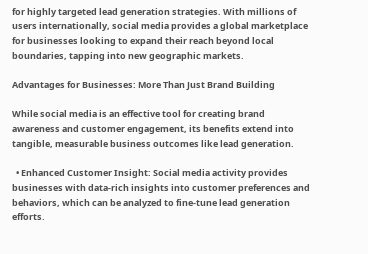for highly targeted lead generation strategies. With millions of users internationally, social media provides a global marketplace for businesses looking to expand their reach beyond local boundaries, tapping into new geographic markets.

Advantages for Businesses: More Than Just Brand Building

While social media is an effective tool for creating brand awareness and customer engagement, its benefits extend into tangible, measurable business outcomes like lead generation.

  • Enhanced Customer Insight: Social media activity provides businesses with data-rich insights into customer preferences and behaviors, which can be analyzed to fine-tune lead generation efforts.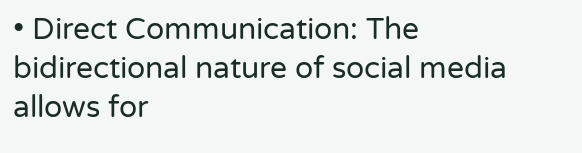• Direct Communication: The bidirectional nature of social media allows for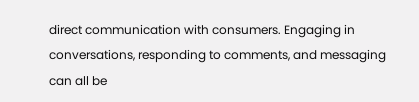direct communication with consumers. Engaging in conversations, responding to comments, and messaging can all be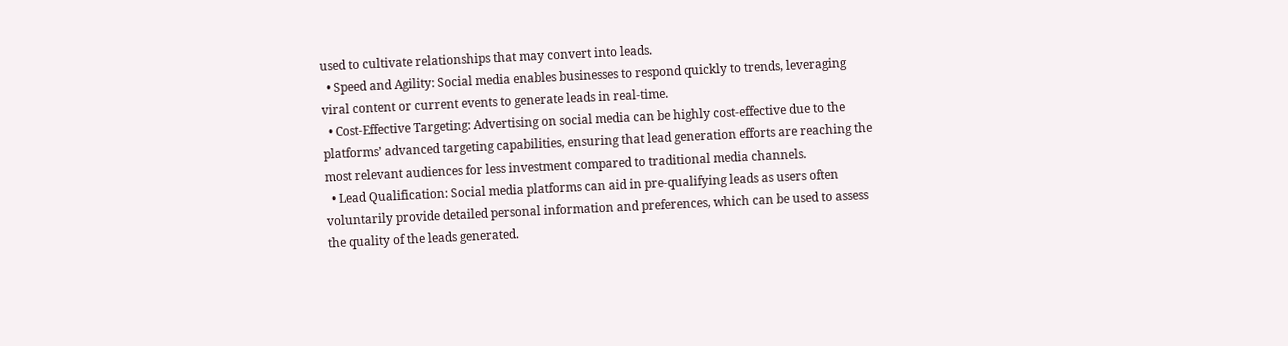used to cultivate relationships that may convert into leads.
  • Speed and Agility: Social media enables businesses to respond quickly to trends, leveraging viral content or current events to generate leads in real-time.
  • Cost-Effective Targeting: Advertising on social media can be highly cost-effective due to the platforms’ advanced targeting capabilities, ensuring that lead generation efforts are reaching the most relevant audiences for less investment compared to traditional media channels.
  • Lead Qualification: Social media platforms can aid in pre-qualifying leads as users often voluntarily provide detailed personal information and preferences, which can be used to assess the quality of the leads generated.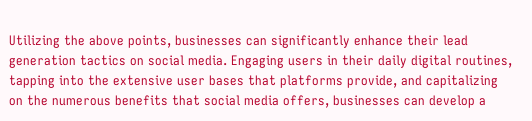Utilizing the above points, businesses can significantly enhance their lead generation tactics on social media. Engaging users in their daily digital routines, tapping into the extensive user bases that platforms provide, and capitalizing on the numerous benefits that social media offers, businesses can develop a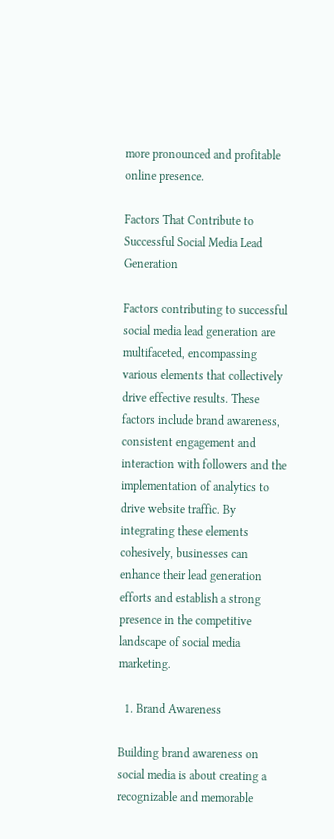more pronounced and profitable online presence.

Factors That Contribute to Successful Social Media Lead Generation

Factors contributing to successful social media lead generation are multifaceted, encompassing various elements that collectively drive effective results. These factors include brand awareness, consistent engagement and interaction with followers and the implementation of analytics to drive website traffic. By integrating these elements cohesively, businesses can enhance their lead generation efforts and establish a strong presence in the competitive landscape of social media marketing.

  1. Brand Awareness

Building brand awareness on social media is about creating a recognizable and memorable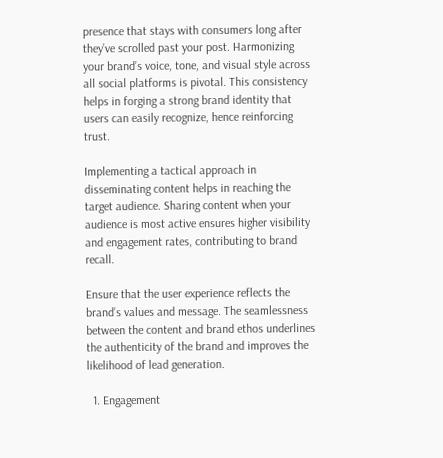presence that stays with consumers long after they’ve scrolled past your post. Harmonizing your brand’s voice, tone, and visual style across all social platforms is pivotal. This consistency helps in forging a strong brand identity that users can easily recognize, hence reinforcing trust.

Implementing a tactical approach in disseminating content helps in reaching the target audience. Sharing content when your audience is most active ensures higher visibility and engagement rates, contributing to brand recall.

Ensure that the user experience reflects the brand’s values and message. The seamlessness between the content and brand ethos underlines the authenticity of the brand and improves the likelihood of lead generation.

  1. Engagement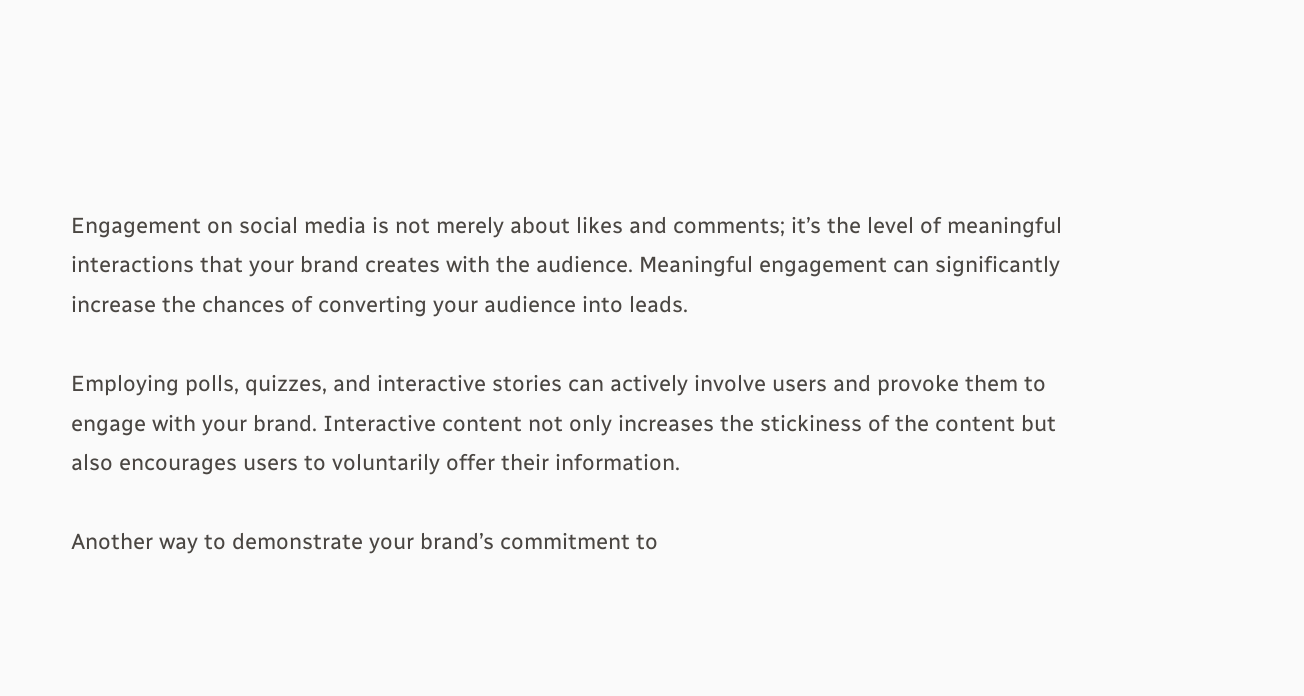Engagement on social media is not merely about likes and comments; it’s the level of meaningful interactions that your brand creates with the audience. Meaningful engagement can significantly increase the chances of converting your audience into leads.

Employing polls, quizzes, and interactive stories can actively involve users and provoke them to engage with your brand. Interactive content not only increases the stickiness of the content but also encourages users to voluntarily offer their information.

Another way to demonstrate your brand’s commitment to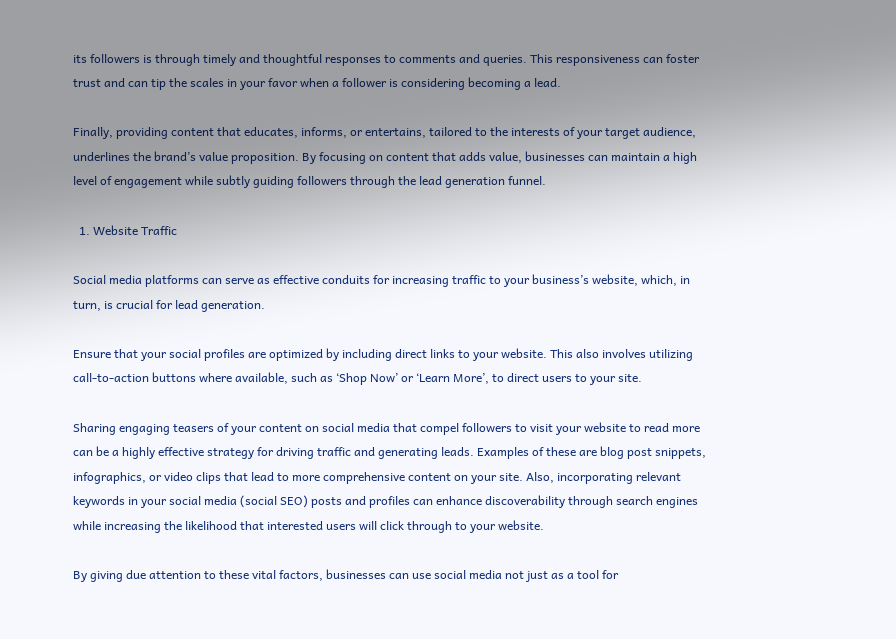its followers is through timely and thoughtful responses to comments and queries. This responsiveness can foster trust and can tip the scales in your favor when a follower is considering becoming a lead.

Finally, providing content that educates, informs, or entertains, tailored to the interests of your target audience, underlines the brand’s value proposition. By focusing on content that adds value, businesses can maintain a high level of engagement while subtly guiding followers through the lead generation funnel.

  1. Website Traffic

Social media platforms can serve as effective conduits for increasing traffic to your business’s website, which, in turn, is crucial for lead generation.

Ensure that your social profiles are optimized by including direct links to your website. This also involves utilizing call-to-action buttons where available, such as ‘Shop Now’ or ‘Learn More’, to direct users to your site.

Sharing engaging teasers of your content on social media that compel followers to visit your website to read more can be a highly effective strategy for driving traffic and generating leads. Examples of these are blog post snippets, infographics, or video clips that lead to more comprehensive content on your site. Also, incorporating relevant keywords in your social media (social SEO) posts and profiles can enhance discoverability through search engines while increasing the likelihood that interested users will click through to your website.

By giving due attention to these vital factors, businesses can use social media not just as a tool for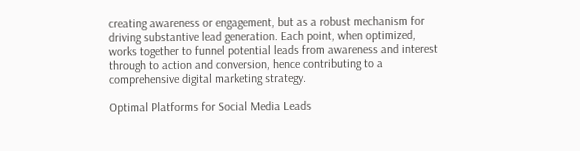creating awareness or engagement, but as a robust mechanism for driving substantive lead generation. Each point, when optimized, works together to funnel potential leads from awareness and interest through to action and conversion, hence contributing to a comprehensive digital marketing strategy.

Optimal Platforms for Social Media Leads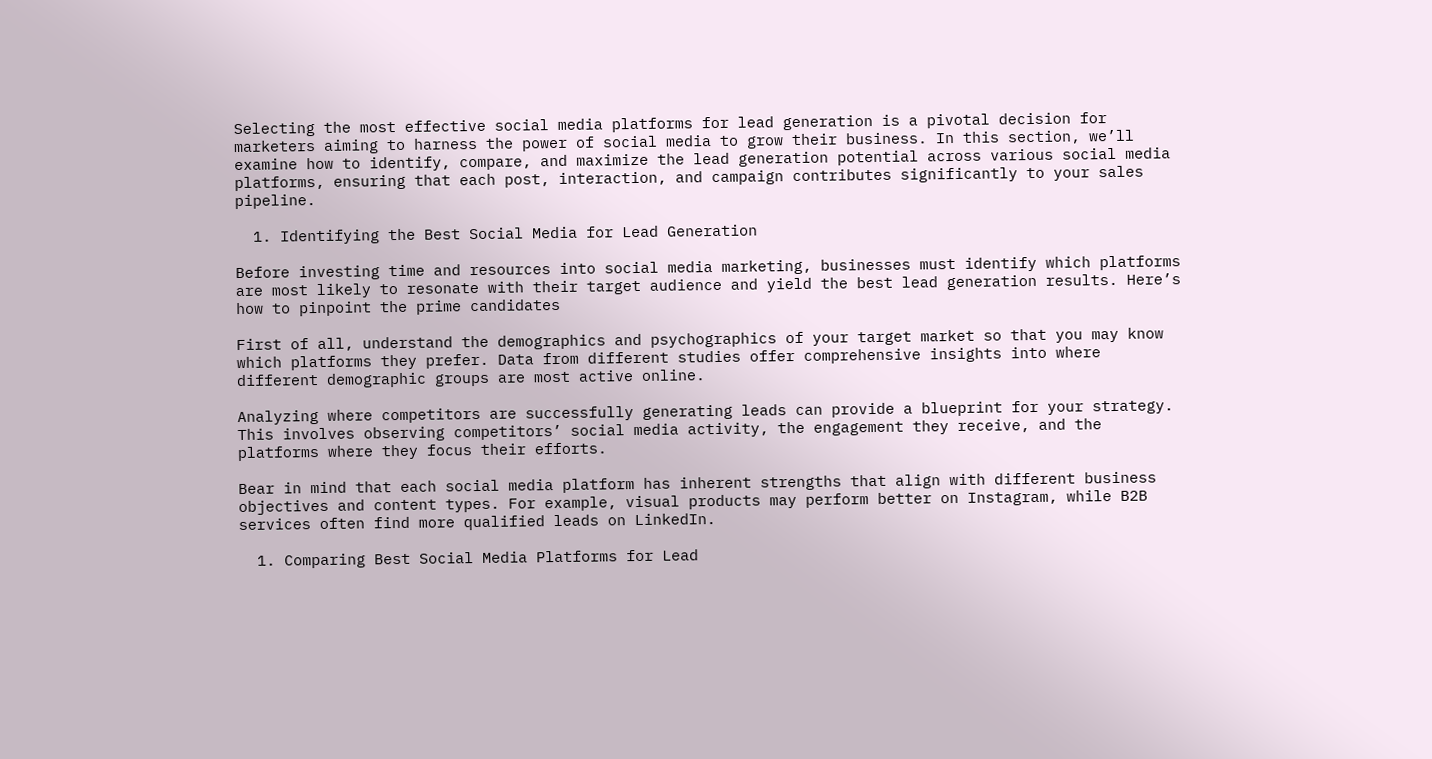Selecting the most effective social media platforms for lead generation is a pivotal decision for marketers aiming to harness the power of social media to grow their business. In this section, we’ll examine how to identify, compare, and maximize the lead generation potential across various social media platforms, ensuring that each post, interaction, and campaign contributes significantly to your sales pipeline.

  1. Identifying the Best Social Media for Lead Generation

Before investing time and resources into social media marketing, businesses must identify which platforms are most likely to resonate with their target audience and yield the best lead generation results. Here’s how to pinpoint the prime candidates

First of all, understand the demographics and psychographics of your target market so that you may know which platforms they prefer. Data from different studies offer comprehensive insights into where different demographic groups are most active online.

Analyzing where competitors are successfully generating leads can provide a blueprint for your strategy. This involves observing competitors’ social media activity, the engagement they receive, and the platforms where they focus their efforts.

Bear in mind that each social media platform has inherent strengths that align with different business objectives and content types. For example, visual products may perform better on Instagram, while B2B services often find more qualified leads on LinkedIn.

  1. Comparing Best Social Media Platforms for Lead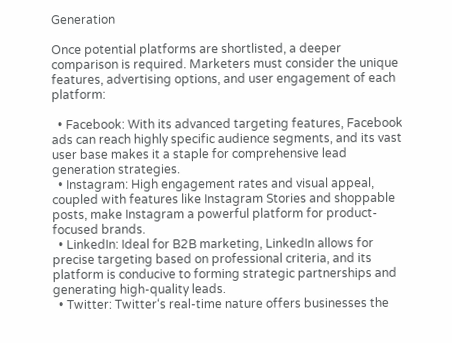Generation

Once potential platforms are shortlisted, a deeper comparison is required. Marketers must consider the unique features, advertising options, and user engagement of each platform:

  • Facebook: With its advanced targeting features, Facebook ads can reach highly specific audience segments, and its vast user base makes it a staple for comprehensive lead generation strategies.
  • Instagram: High engagement rates and visual appeal, coupled with features like Instagram Stories and shoppable posts, make Instagram a powerful platform for product-focused brands.
  • LinkedIn: Ideal for B2B marketing, LinkedIn allows for precise targeting based on professional criteria, and its platform is conducive to forming strategic partnerships and generating high-quality leads.
  • Twitter: Twitter‘s real-time nature offers businesses the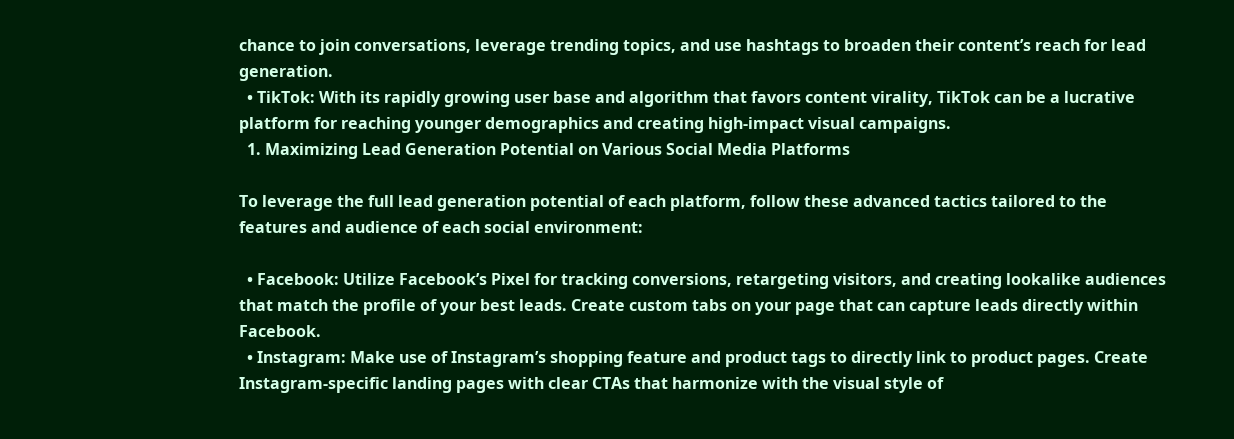chance to join conversations, leverage trending topics, and use hashtags to broaden their content’s reach for lead generation.
  • TikTok: With its rapidly growing user base and algorithm that favors content virality, TikTok can be a lucrative platform for reaching younger demographics and creating high-impact visual campaigns.
  1. Maximizing Lead Generation Potential on Various Social Media Platforms

To leverage the full lead generation potential of each platform, follow these advanced tactics tailored to the features and audience of each social environment:

  • Facebook: Utilize Facebook’s Pixel for tracking conversions, retargeting visitors, and creating lookalike audiences that match the profile of your best leads. Create custom tabs on your page that can capture leads directly within Facebook.
  • Instagram: Make use of Instagram’s shopping feature and product tags to directly link to product pages. Create Instagram-specific landing pages with clear CTAs that harmonize with the visual style of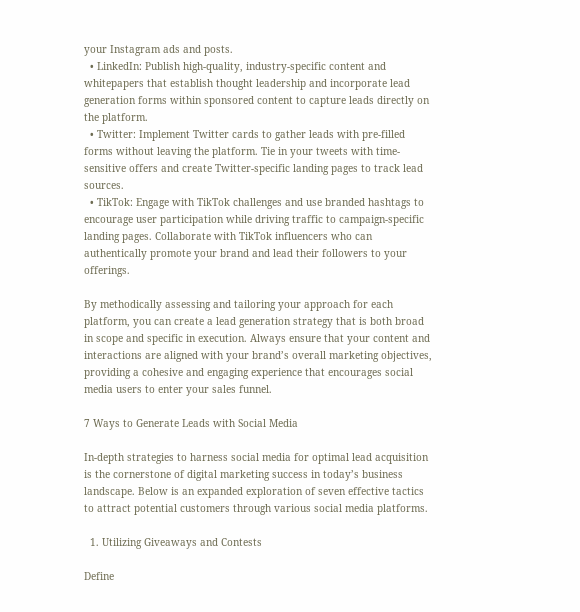your Instagram ads and posts.
  • LinkedIn: Publish high-quality, industry-specific content and whitepapers that establish thought leadership and incorporate lead generation forms within sponsored content to capture leads directly on the platform.
  • Twitter: Implement Twitter cards to gather leads with pre-filled forms without leaving the platform. Tie in your tweets with time-sensitive offers and create Twitter-specific landing pages to track lead sources.
  • TikTok: Engage with TikTok challenges and use branded hashtags to encourage user participation while driving traffic to campaign-specific landing pages. Collaborate with TikTok influencers who can authentically promote your brand and lead their followers to your offerings.

By methodically assessing and tailoring your approach for each platform, you can create a lead generation strategy that is both broad in scope and specific in execution. Always ensure that your content and interactions are aligned with your brand’s overall marketing objectives, providing a cohesive and engaging experience that encourages social media users to enter your sales funnel.

7 Ways to Generate Leads with Social Media

In-depth strategies to harness social media for optimal lead acquisition is the cornerstone of digital marketing success in today’s business landscape. Below is an expanded exploration of seven effective tactics to attract potential customers through various social media platforms.

  1. Utilizing Giveaways and Contests

Define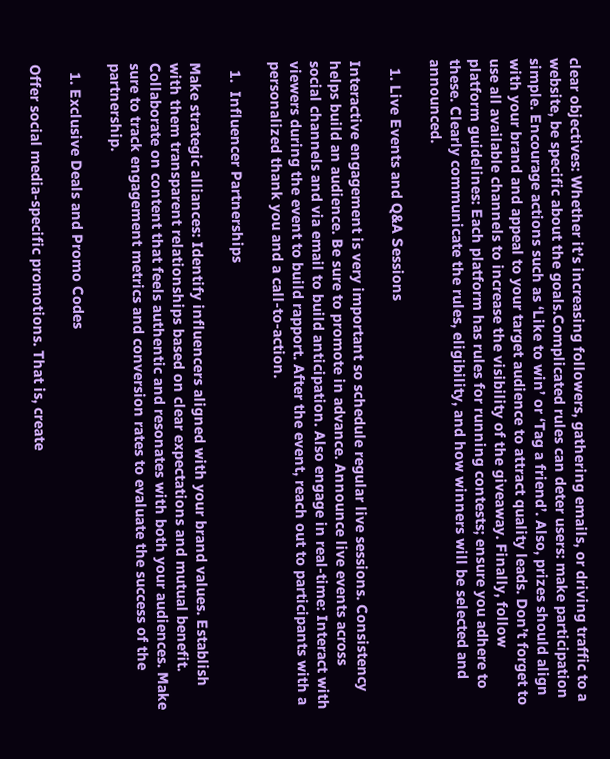clear objectives: Whether it’s increasing followers, gathering emails, or driving traffic to a website, be specific about the goals.Complicated rules can deter users: make participation simple. Encourage actions such as ‘Like to win’ or ‘Tag a friend’. Also, prizes should align with your brand and appeal to your target audience to attract quality leads. Don’t forget to use all available channels to increase the visibility of the giveaway. Finally, follow platform guidelines: Each platform has rules for running contests; ensure you adhere to these. Clearly communicate the rules, eligibility, and how winners will be selected and announced.

  1. Live Events and Q&A Sessions

Interactive engagement is very important so schedule regular live sessions. Consistency helps build an audience. Be sure to promote in advance. Announce live events across social channels and via email to build anticipation. Also engage in real-time: Interact with viewers during the event to build rapport. After the event, reach out to participants with a personalized thank you and a call-to-action.

  1.  Influencer Partnerships

Make strategic alliances: Identify influencers aligned with your brand values. Establish with them transparent relationships based on clear expectations and mutual benefit. Collaborate on content that feels authentic and resonates with both your audiences. Make sure to track engagement metrics and conversion rates to evaluate the success of the partnership.

  1. Exclusive Deals and Promo Codes

Offer social media-specific promotions. That is, create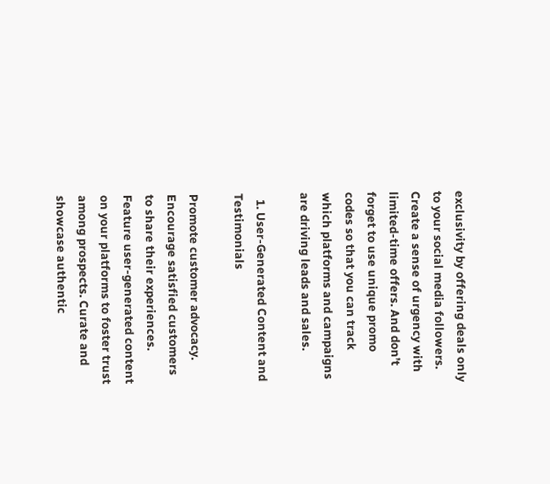exclusivity by offering deals only to your social media followers. Create a sense of urgency with limited-time offers. And don’t forget to use unique promo codes so that you can track which platforms and campaigns are driving leads and sales.

  1. User-Generated Content and Testimonials

Promote customer advocacy. Encourage satisfied customers to share their experiences. Feature user-generated content on your platforms to foster trust among prospects. Curate and showcase authentic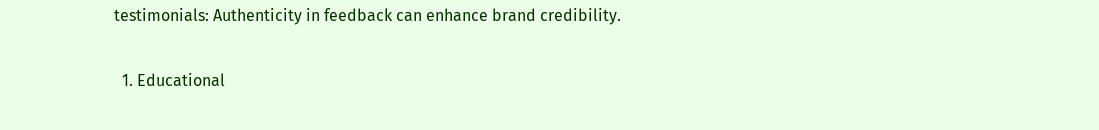testimonials: Authenticity in feedback can enhance brand credibility.

  1. Educational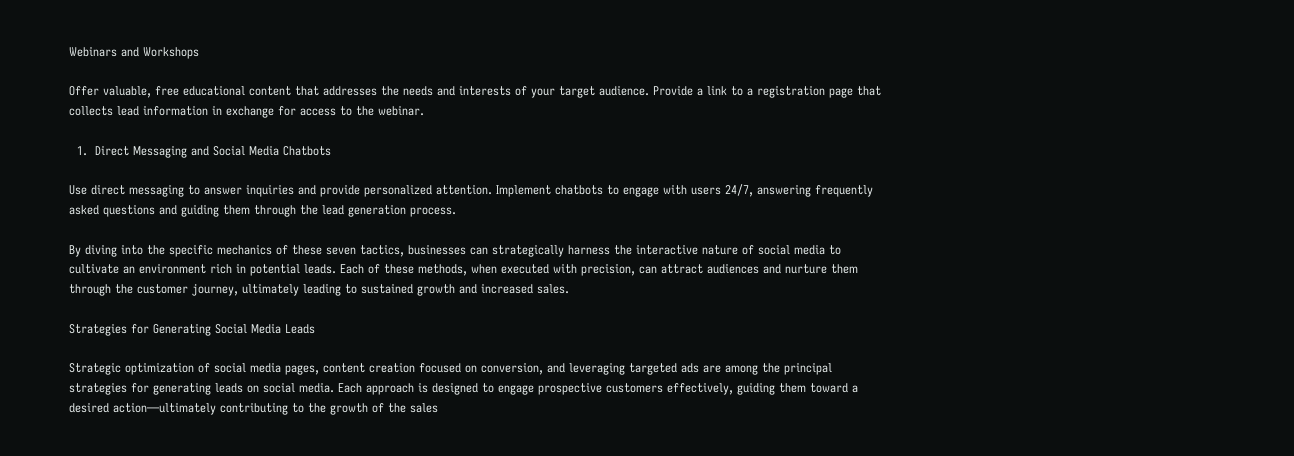Webinars and Workshops

Offer valuable, free educational content that addresses the needs and interests of your target audience. Provide a link to a registration page that collects lead information in exchange for access to the webinar.

  1.  Direct Messaging and Social Media Chatbots

Use direct messaging to answer inquiries and provide personalized attention. Implement chatbots to engage with users 24/7, answering frequently asked questions and guiding them through the lead generation process.

By diving into the specific mechanics of these seven tactics, businesses can strategically harness the interactive nature of social media to cultivate an environment rich in potential leads. Each of these methods, when executed with precision, can attract audiences and nurture them through the customer journey, ultimately leading to sustained growth and increased sales.

Strategies for Generating Social Media Leads

Strategic optimization of social media pages, content creation focused on conversion, and leveraging targeted ads are among the principal strategies for generating leads on social media. Each approach is designed to engage prospective customers effectively, guiding them toward a desired action—ultimately contributing to the growth of the sales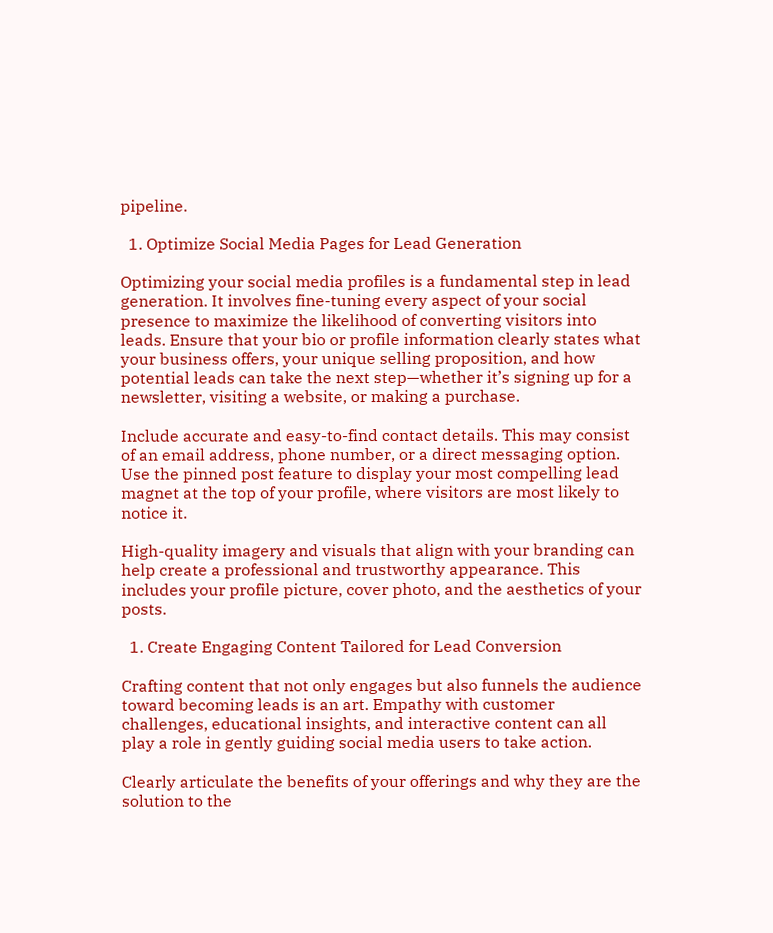pipeline.

  1. Optimize Social Media Pages for Lead Generation

Optimizing your social media profiles is a fundamental step in lead generation. It involves fine-tuning every aspect of your social presence to maximize the likelihood of converting visitors into leads. Ensure that your bio or profile information clearly states what your business offers, your unique selling proposition, and how potential leads can take the next step—whether it’s signing up for a newsletter, visiting a website, or making a purchase.

Include accurate and easy-to-find contact details. This may consist of an email address, phone number, or a direct messaging option. Use the pinned post feature to display your most compelling lead magnet at the top of your profile, where visitors are most likely to notice it.

High-quality imagery and visuals that align with your branding can help create a professional and trustworthy appearance. This includes your profile picture, cover photo, and the aesthetics of your posts.

  1. Create Engaging Content Tailored for Lead Conversion

Crafting content that not only engages but also funnels the audience toward becoming leads is an art. Empathy with customer challenges, educational insights, and interactive content can all play a role in gently guiding social media users to take action.

Clearly articulate the benefits of your offerings and why they are the solution to the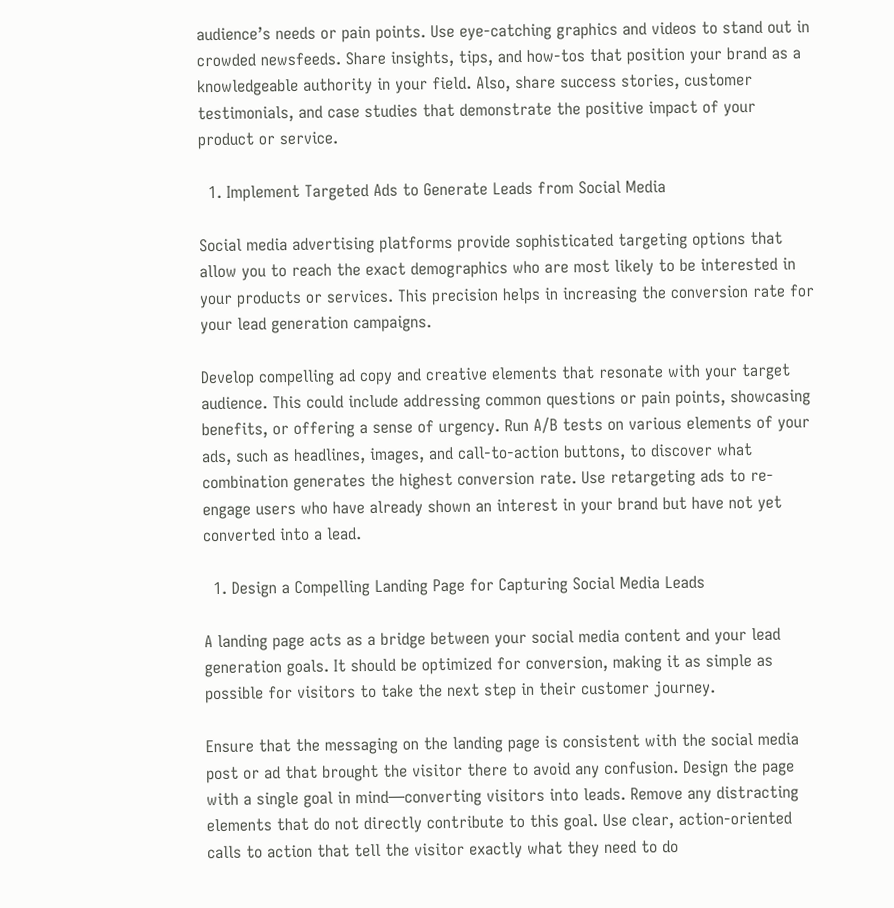audience’s needs or pain points. Use eye-catching graphics and videos to stand out in crowded newsfeeds. Share insights, tips, and how-tos that position your brand as a knowledgeable authority in your field. Also, share success stories, customer testimonials, and case studies that demonstrate the positive impact of your product or service.

  1. Implement Targeted Ads to Generate Leads from Social Media

Social media advertising platforms provide sophisticated targeting options that allow you to reach the exact demographics who are most likely to be interested in your products or services. This precision helps in increasing the conversion rate for your lead generation campaigns.

Develop compelling ad copy and creative elements that resonate with your target audience. This could include addressing common questions or pain points, showcasing benefits, or offering a sense of urgency. Run A/B tests on various elements of your ads, such as headlines, images, and call-to-action buttons, to discover what combination generates the highest conversion rate. Use retargeting ads to re-engage users who have already shown an interest in your brand but have not yet converted into a lead.

  1. Design a Compelling Landing Page for Capturing Social Media Leads

A landing page acts as a bridge between your social media content and your lead generation goals. It should be optimized for conversion, making it as simple as possible for visitors to take the next step in their customer journey.

Ensure that the messaging on the landing page is consistent with the social media post or ad that brought the visitor there to avoid any confusion. Design the page with a single goal in mind—converting visitors into leads. Remove any distracting elements that do not directly contribute to this goal. Use clear, action-oriented calls to action that tell the visitor exactly what they need to do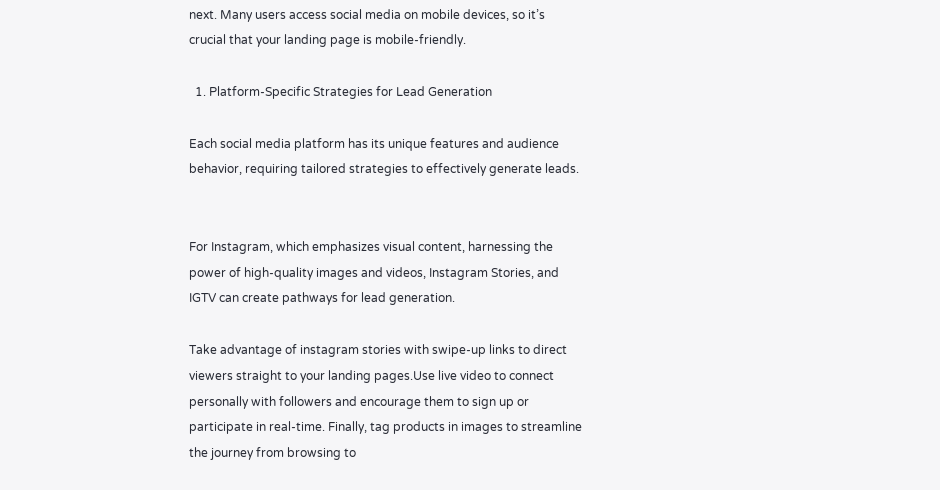next. Many users access social media on mobile devices, so it’s crucial that your landing page is mobile-friendly.

  1. Platform-Specific Strategies for Lead Generation

Each social media platform has its unique features and audience behavior, requiring tailored strategies to effectively generate leads.


For Instagram, which emphasizes visual content, harnessing the power of high-quality images and videos, Instagram Stories, and IGTV can create pathways for lead generation.

Take advantage of instagram stories with swipe-up links to direct viewers straight to your landing pages.Use live video to connect personally with followers and encourage them to sign up or participate in real-time. Finally, tag products in images to streamline the journey from browsing to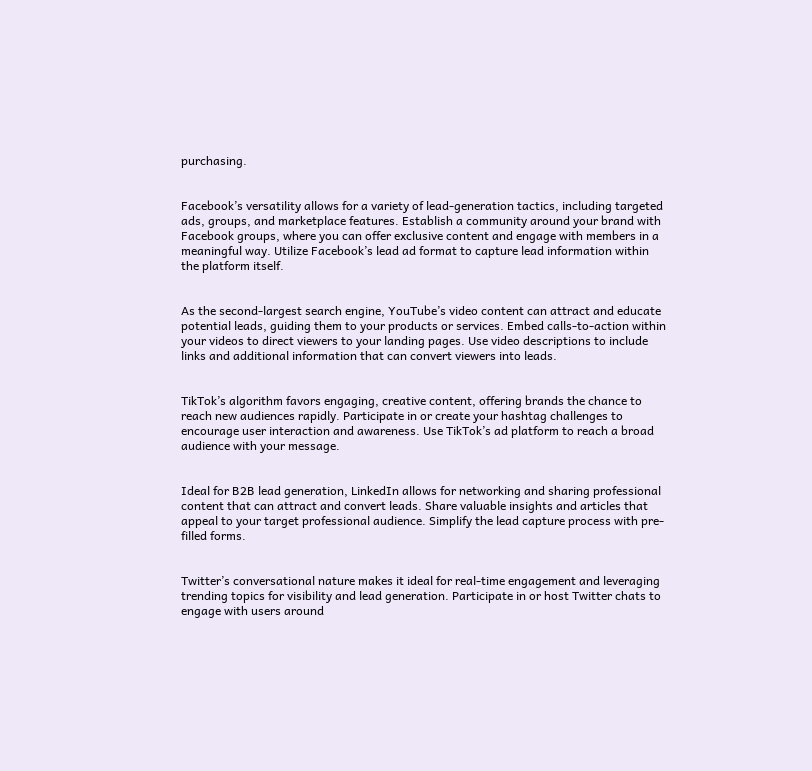purchasing.


Facebook’s versatility allows for a variety of lead-generation tactics, including targeted ads, groups, and marketplace features. Establish a community around your brand with Facebook groups, where you can offer exclusive content and engage with members in a meaningful way. Utilize Facebook’s lead ad format to capture lead information within the platform itself.


As the second-largest search engine, YouTube’s video content can attract and educate potential leads, guiding them to your products or services. Embed calls-to-action within your videos to direct viewers to your landing pages. Use video descriptions to include links and additional information that can convert viewers into leads.


TikTok’s algorithm favors engaging, creative content, offering brands the chance to reach new audiences rapidly. Participate in or create your hashtag challenges to encourage user interaction and awareness. Use TikTok’s ad platform to reach a broad audience with your message.


Ideal for B2B lead generation, LinkedIn allows for networking and sharing professional content that can attract and convert leads. Share valuable insights and articles that appeal to your target professional audience. Simplify the lead capture process with pre-filled forms.


Twitter’s conversational nature makes it ideal for real-time engagement and leveraging trending topics for visibility and lead generation. Participate in or host Twitter chats to engage with users around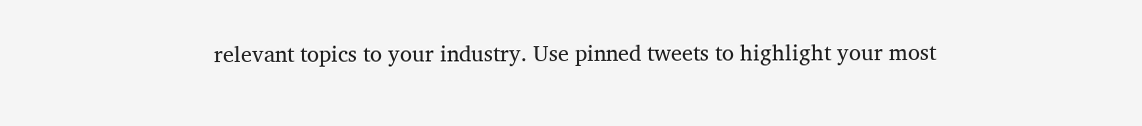relevant topics to your industry. Use pinned tweets to highlight your most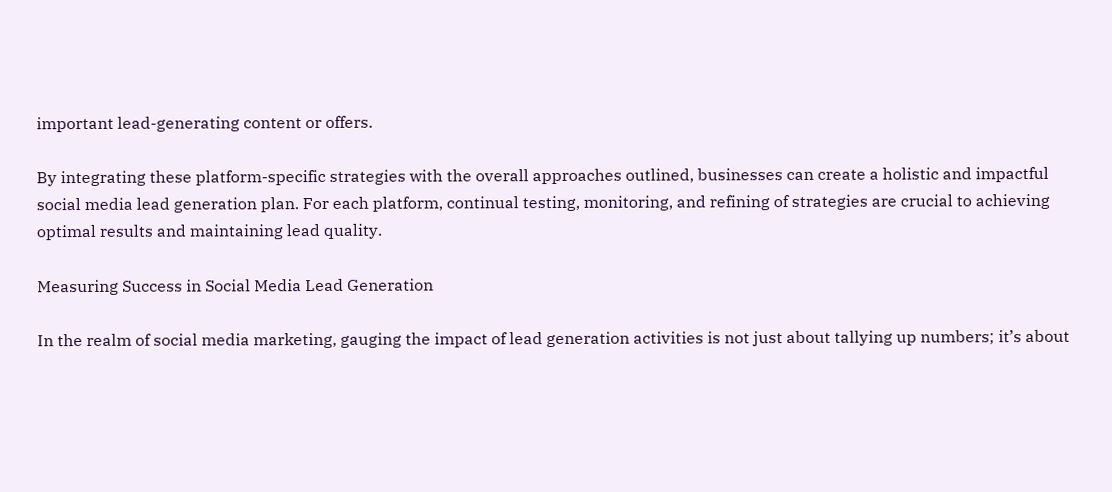important lead-generating content or offers.

By integrating these platform-specific strategies with the overall approaches outlined, businesses can create a holistic and impactful social media lead generation plan. For each platform, continual testing, monitoring, and refining of strategies are crucial to achieving optimal results and maintaining lead quality.

Measuring Success in Social Media Lead Generation

In the realm of social media marketing, gauging the impact of lead generation activities is not just about tallying up numbers; it’s about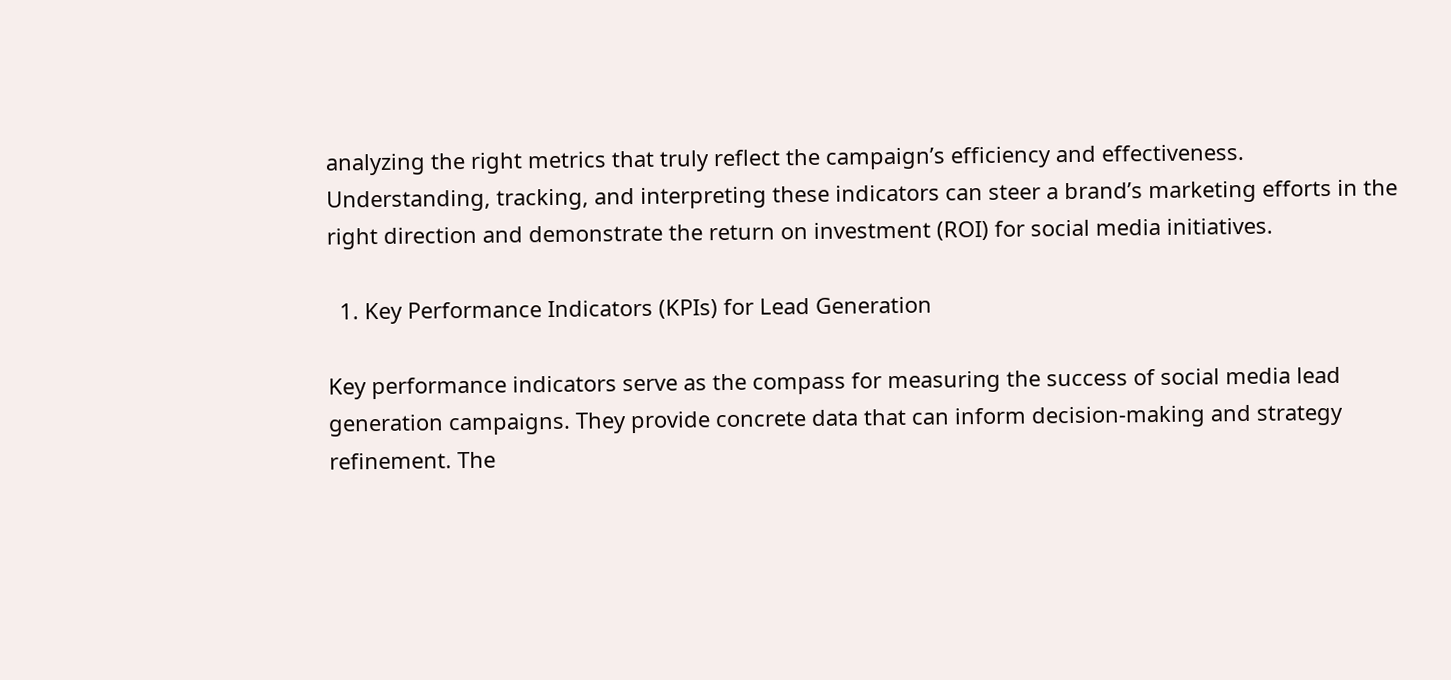analyzing the right metrics that truly reflect the campaign’s efficiency and effectiveness. Understanding, tracking, and interpreting these indicators can steer a brand’s marketing efforts in the right direction and demonstrate the return on investment (ROI) for social media initiatives.

  1. Key Performance Indicators (KPIs) for Lead Generation

Key performance indicators serve as the compass for measuring the success of social media lead generation campaigns. They provide concrete data that can inform decision-making and strategy refinement. The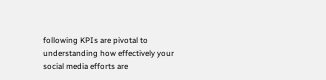following KPIs are pivotal to understanding how effectively your social media efforts are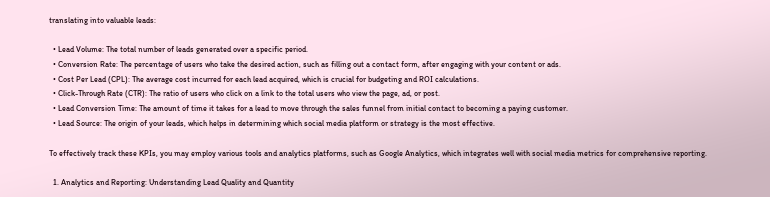translating into valuable leads:

  • Lead Volume: The total number of leads generated over a specific period.
  • Conversion Rate: The percentage of users who take the desired action, such as filling out a contact form, after engaging with your content or ads.
  • Cost Per Lead (CPL): The average cost incurred for each lead acquired, which is crucial for budgeting and ROI calculations.
  • Click-Through Rate (CTR): The ratio of users who click on a link to the total users who view the page, ad, or post.
  • Lead Conversion Time: The amount of time it takes for a lead to move through the sales funnel from initial contact to becoming a paying customer.
  • Lead Source: The origin of your leads, which helps in determining which social media platform or strategy is the most effective.

To effectively track these KPIs, you may employ various tools and analytics platforms, such as Google Analytics, which integrates well with social media metrics for comprehensive reporting.

  1. Analytics and Reporting: Understanding Lead Quality and Quantity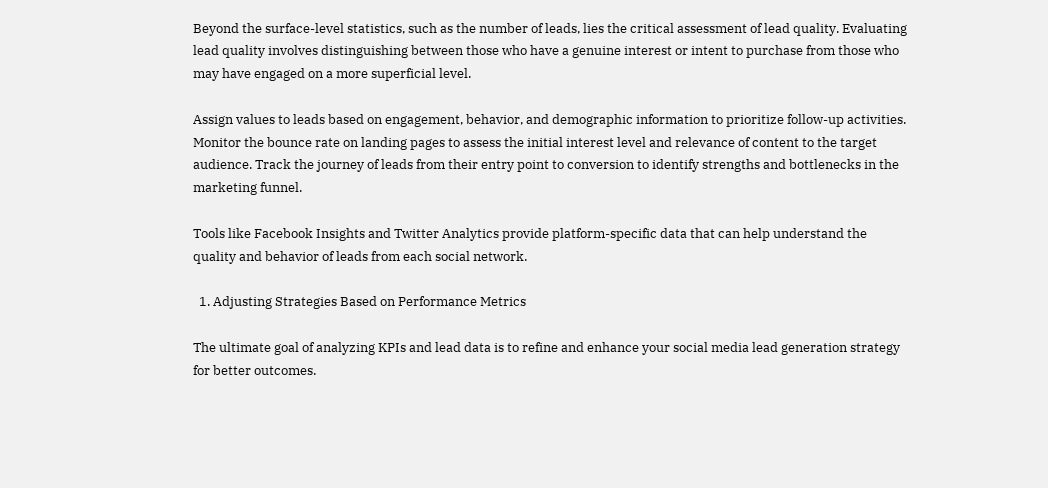Beyond the surface-level statistics, such as the number of leads, lies the critical assessment of lead quality. Evaluating lead quality involves distinguishing between those who have a genuine interest or intent to purchase from those who may have engaged on a more superficial level.

Assign values to leads based on engagement, behavior, and demographic information to prioritize follow-up activities. Monitor the bounce rate on landing pages to assess the initial interest level and relevance of content to the target audience. Track the journey of leads from their entry point to conversion to identify strengths and bottlenecks in the marketing funnel.

Tools like Facebook Insights and Twitter Analytics provide platform-specific data that can help understand the quality and behavior of leads from each social network.

  1. Adjusting Strategies Based on Performance Metrics

The ultimate goal of analyzing KPIs and lead data is to refine and enhance your social media lead generation strategy for better outcomes.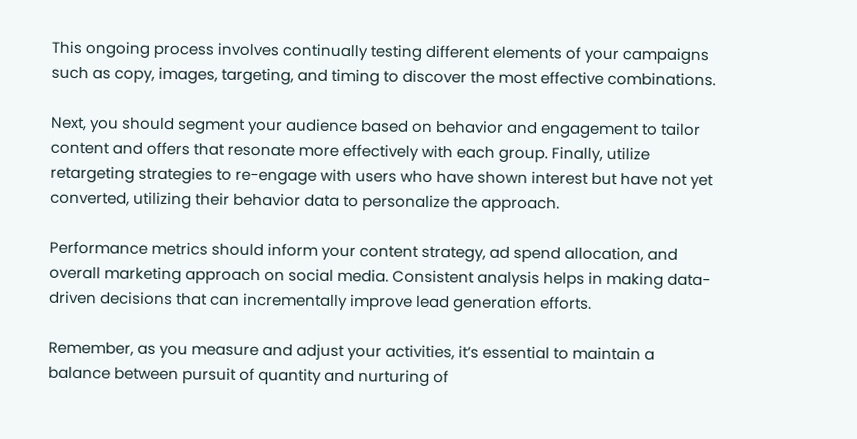This ongoing process involves continually testing different elements of your campaigns such as copy, images, targeting, and timing to discover the most effective combinations.

Next, you should segment your audience based on behavior and engagement to tailor content and offers that resonate more effectively with each group. Finally, utilize retargeting strategies to re-engage with users who have shown interest but have not yet converted, utilizing their behavior data to personalize the approach.

Performance metrics should inform your content strategy, ad spend allocation, and overall marketing approach on social media. Consistent analysis helps in making data-driven decisions that can incrementally improve lead generation efforts.

Remember, as you measure and adjust your activities, it’s essential to maintain a balance between pursuit of quantity and nurturing of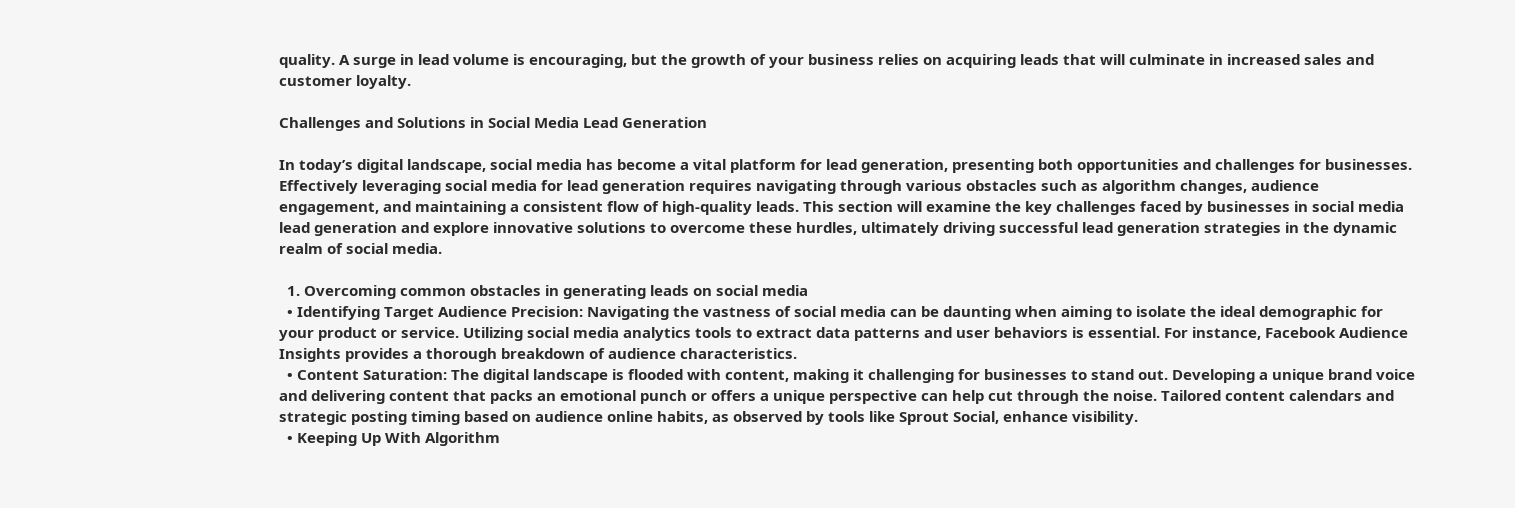quality. A surge in lead volume is encouraging, but the growth of your business relies on acquiring leads that will culminate in increased sales and customer loyalty.

Challenges and Solutions in Social Media Lead Generation

In today’s digital landscape, social media has become a vital platform for lead generation, presenting both opportunities and challenges for businesses. Effectively leveraging social media for lead generation requires navigating through various obstacles such as algorithm changes, audience engagement, and maintaining a consistent flow of high-quality leads. This section will examine the key challenges faced by businesses in social media lead generation and explore innovative solutions to overcome these hurdles, ultimately driving successful lead generation strategies in the dynamic realm of social media.

  1. Overcoming common obstacles in generating leads on social media
  • Identifying Target Audience Precision: Navigating the vastness of social media can be daunting when aiming to isolate the ideal demographic for your product or service. Utilizing social media analytics tools to extract data patterns and user behaviors is essential. For instance, Facebook Audience Insights provides a thorough breakdown of audience characteristics.
  • Content Saturation: The digital landscape is flooded with content, making it challenging for businesses to stand out. Developing a unique brand voice and delivering content that packs an emotional punch or offers a unique perspective can help cut through the noise. Tailored content calendars and strategic posting timing based on audience online habits, as observed by tools like Sprout Social, enhance visibility.
  • Keeping Up With Algorithm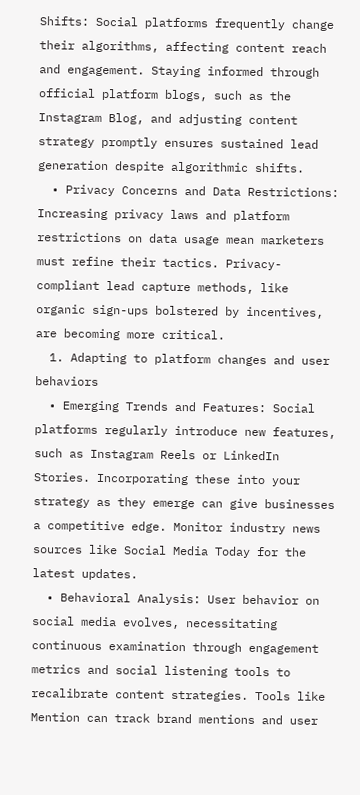Shifts: Social platforms frequently change their algorithms, affecting content reach and engagement. Staying informed through official platform blogs, such as the Instagram Blog, and adjusting content strategy promptly ensures sustained lead generation despite algorithmic shifts.
  • Privacy Concerns and Data Restrictions: Increasing privacy laws and platform restrictions on data usage mean marketers must refine their tactics. Privacy-compliant lead capture methods, like organic sign-ups bolstered by incentives, are becoming more critical.
  1. Adapting to platform changes and user behaviors
  • Emerging Trends and Features: Social platforms regularly introduce new features, such as Instagram Reels or LinkedIn Stories. Incorporating these into your strategy as they emerge can give businesses a competitive edge. Monitor industry news sources like Social Media Today for the latest updates.
  • Behavioral Analysis: User behavior on social media evolves, necessitating continuous examination through engagement metrics and social listening tools to recalibrate content strategies. Tools like Mention can track brand mentions and user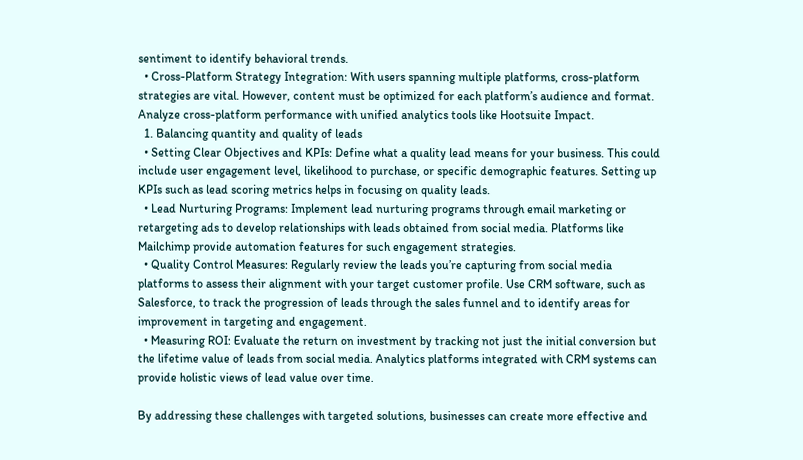sentiment to identify behavioral trends.
  • Cross-Platform Strategy Integration: With users spanning multiple platforms, cross-platform strategies are vital. However, content must be optimized for each platform’s audience and format. Analyze cross-platform performance with unified analytics tools like Hootsuite Impact.
  1. Balancing quantity and quality of leads
  • Setting Clear Objectives and KPIs: Define what a quality lead means for your business. This could include user engagement level, likelihood to purchase, or specific demographic features. Setting up KPIs such as lead scoring metrics helps in focusing on quality leads.
  • Lead Nurturing Programs: Implement lead nurturing programs through email marketing or retargeting ads to develop relationships with leads obtained from social media. Platforms like Mailchimp provide automation features for such engagement strategies.
  • Quality Control Measures: Regularly review the leads you’re capturing from social media platforms to assess their alignment with your target customer profile. Use CRM software, such as Salesforce, to track the progression of leads through the sales funnel and to identify areas for improvement in targeting and engagement.
  • Measuring ROI: Evaluate the return on investment by tracking not just the initial conversion but the lifetime value of leads from social media. Analytics platforms integrated with CRM systems can provide holistic views of lead value over time.

By addressing these challenges with targeted solutions, businesses can create more effective and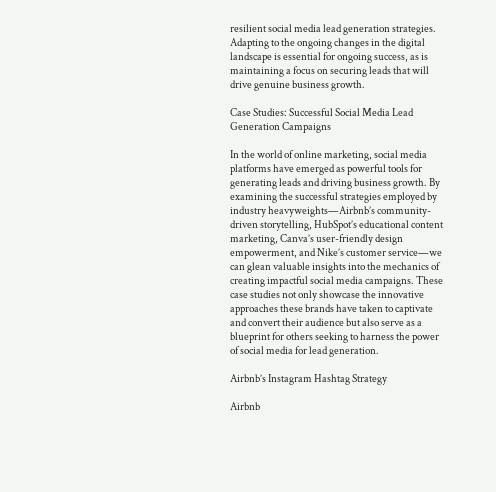resilient social media lead generation strategies. Adapting to the ongoing changes in the digital landscape is essential for ongoing success, as is maintaining a focus on securing leads that will drive genuine business growth.

Case Studies: Successful Social Media Lead Generation Campaigns

In the world of online marketing, social media platforms have emerged as powerful tools for generating leads and driving business growth. By examining the successful strategies employed by industry heavyweights—Airbnb’s community-driven storytelling, HubSpot’s educational content marketing, Canva’s user-friendly design empowerment, and Nike’s customer service—we can glean valuable insights into the mechanics of creating impactful social media campaigns. These case studies not only showcase the innovative approaches these brands have taken to captivate and convert their audience but also serve as a blueprint for others seeking to harness the power of social media for lead generation.

Airbnb’s Instagram Hashtag Strategy

Airbnb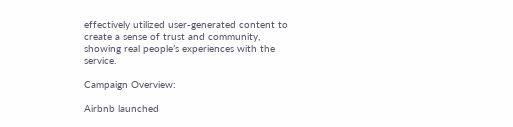effectively utilized user-generated content to create a sense of trust and community, showing real people’s experiences with the service.

Campaign Overview:

Airbnb launched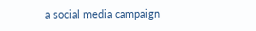a social media campaign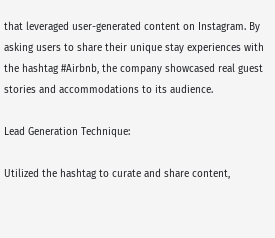that leveraged user-generated content on Instagram. By asking users to share their unique stay experiences with the hashtag #Airbnb, the company showcased real guest stories and accommodations to its audience.

Lead Generation Technique:

Utilized the hashtag to curate and share content,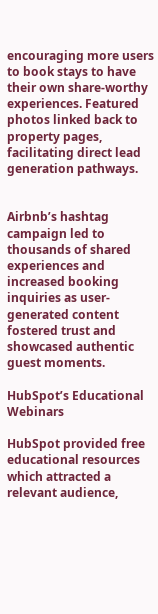encouraging more users to book stays to have their own share-worthy experiences. Featured photos linked back to property pages, facilitating direct lead generation pathways.


Airbnb’s hashtag campaign led to thousands of shared experiences and increased booking inquiries as user-generated content fostered trust and showcased authentic guest moments.

HubSpot’s Educational Webinars

HubSpot provided free educational resources which attracted a relevant audience,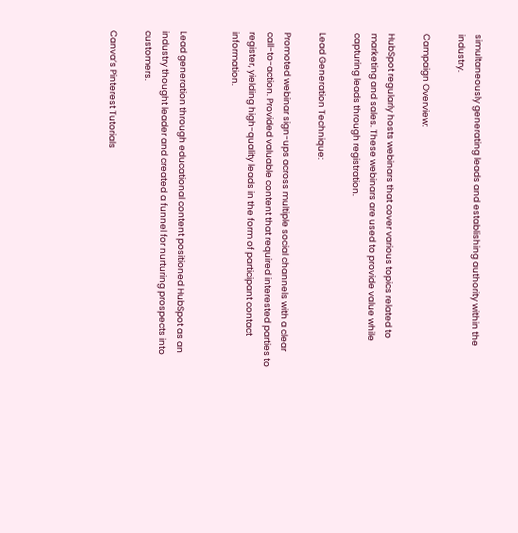simultaneously generating leads and establishing authority within the industry.

Campaign Overview:

HubSpot regularly hosts webinars that cover various topics related to marketing and sales. These webinars are used to provide value while capturing leads through registration.

Lead Generation Technique:

Promoted webinar sign-ups across multiple social channels with a clear call-to-action. Provided valuable content that required interested parties to register, yielding high-quality leads in the form of participant contact information.


Lead generation through educational content positioned HubSpot as an industry thought leader and created a funnel for nurturing prospects into customers.

Canva’s Pinterest Tutorials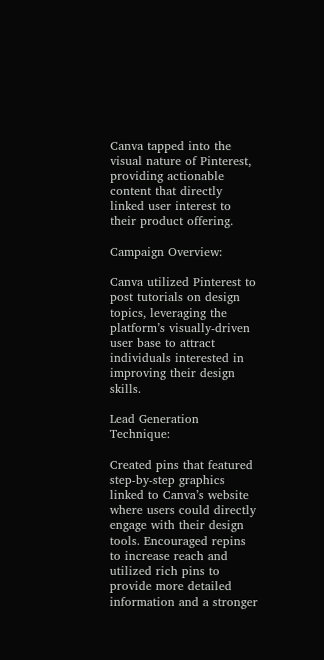Canva tapped into the visual nature of Pinterest, providing actionable content that directly linked user interest to their product offering.

Campaign Overview:

Canva utilized Pinterest to post tutorials on design topics, leveraging the platform’s visually-driven user base to attract individuals interested in improving their design skills.

Lead Generation Technique:

Created pins that featured step-by-step graphics linked to Canva’s website where users could directly engage with their design tools. Encouraged repins to increase reach and utilized rich pins to provide more detailed information and a stronger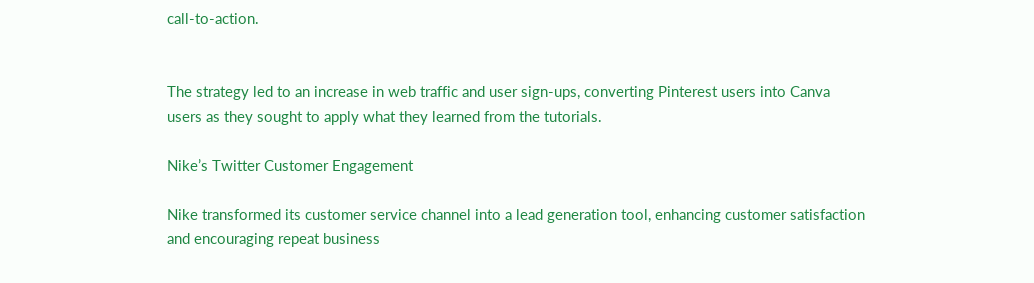call-to-action.


The strategy led to an increase in web traffic and user sign-ups, converting Pinterest users into Canva users as they sought to apply what they learned from the tutorials.

Nike’s Twitter Customer Engagement

Nike transformed its customer service channel into a lead generation tool, enhancing customer satisfaction and encouraging repeat business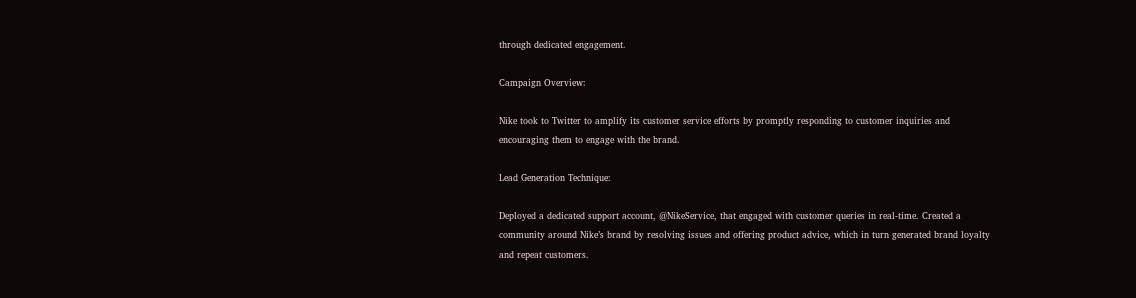through dedicated engagement.

Campaign Overview:

Nike took to Twitter to amplify its customer service efforts by promptly responding to customer inquiries and encouraging them to engage with the brand.

Lead Generation Technique:

Deployed a dedicated support account, @NikeService, that engaged with customer queries in real-time. Created a community around Nike’s brand by resolving issues and offering product advice, which in turn generated brand loyalty and repeat customers.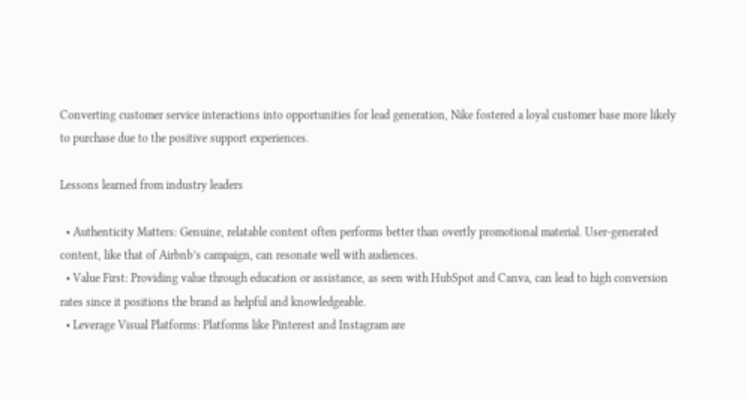Converting customer service interactions into opportunities for lead generation, Nike fostered a loyal customer base more likely to purchase due to the positive support experiences.

Lessons learned from industry leaders

  • Authenticity Matters: Genuine, relatable content often performs better than overtly promotional material. User-generated content, like that of Airbnb’s campaign, can resonate well with audiences.
  • Value First: Providing value through education or assistance, as seen with HubSpot and Canva, can lead to high conversion rates since it positions the brand as helpful and knowledgeable.
  • Leverage Visual Platforms: Platforms like Pinterest and Instagram are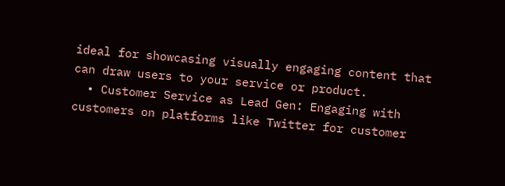ideal for showcasing visually engaging content that can draw users to your service or product.
  • Customer Service as Lead Gen: Engaging with customers on platforms like Twitter for customer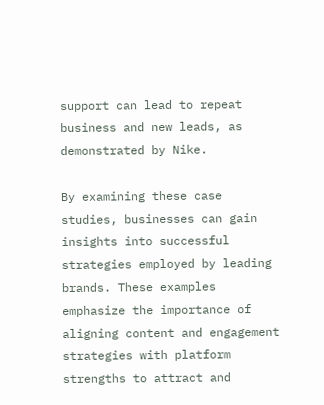support can lead to repeat business and new leads, as demonstrated by Nike.

By examining these case studies, businesses can gain insights into successful strategies employed by leading brands. These examples emphasize the importance of aligning content and engagement strategies with platform strengths to attract and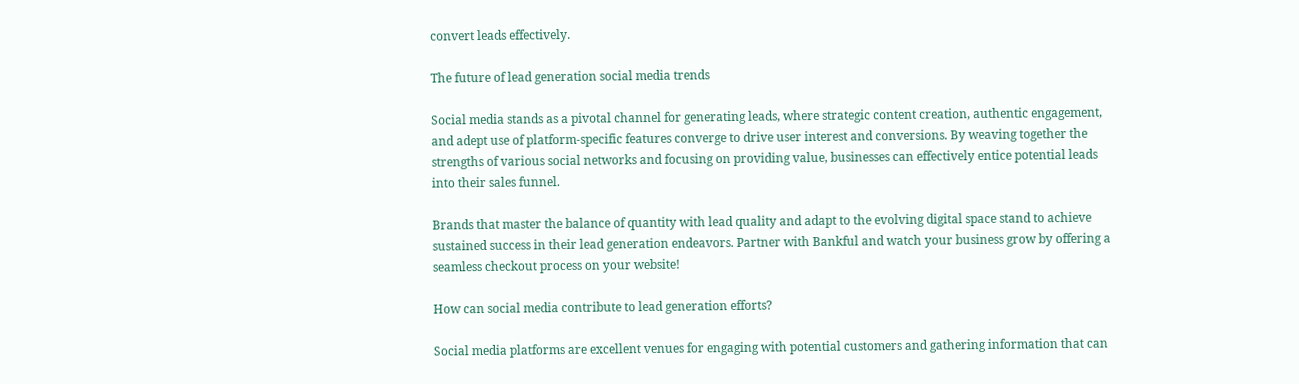convert leads effectively.

The future of lead generation social media trends

Social media stands as a pivotal channel for generating leads, where strategic content creation, authentic engagement, and adept use of platform-specific features converge to drive user interest and conversions. By weaving together the strengths of various social networks and focusing on providing value, businesses can effectively entice potential leads into their sales funnel.

Brands that master the balance of quantity with lead quality and adapt to the evolving digital space stand to achieve sustained success in their lead generation endeavors. Partner with Bankful and watch your business grow by offering a seamless checkout process on your website!

How can social media contribute to lead generation efforts?

Social media platforms are excellent venues for engaging with potential customers and gathering information that can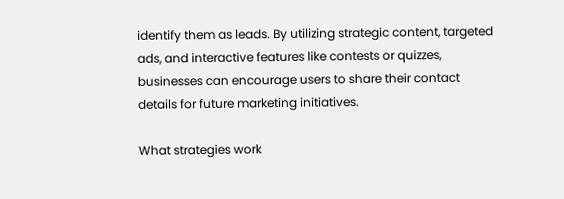identify them as leads. By utilizing strategic content, targeted ads, and interactive features like contests or quizzes, businesses can encourage users to share their contact details for future marketing initiatives.

What strategies work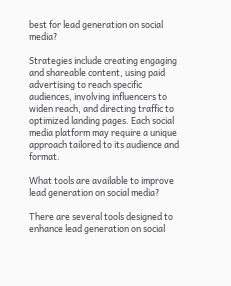best for lead generation on social media?

Strategies include creating engaging and shareable content, using paid advertising to reach specific audiences, involving influencers to widen reach, and directing traffic to optimized landing pages. Each social media platform may require a unique approach tailored to its audience and format.

What tools are available to improve lead generation on social media?

There are several tools designed to enhance lead generation on social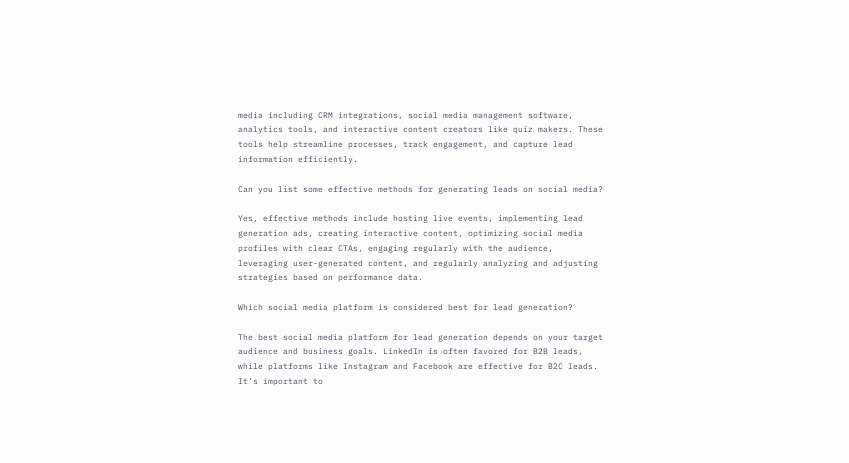media including CRM integrations, social media management software, analytics tools, and interactive content creators like quiz makers. These tools help streamline processes, track engagement, and capture lead information efficiently.

Can you list some effective methods for generating leads on social media?

Yes, effective methods include hosting live events, implementing lead generation ads, creating interactive content, optimizing social media profiles with clear CTAs, engaging regularly with the audience, leveraging user-generated content, and regularly analyzing and adjusting strategies based on performance data.

Which social media platform is considered best for lead generation?

The best social media platform for lead generation depends on your target audience and business goals. LinkedIn is often favored for B2B leads, while platforms like Instagram and Facebook are effective for B2C leads. It’s important to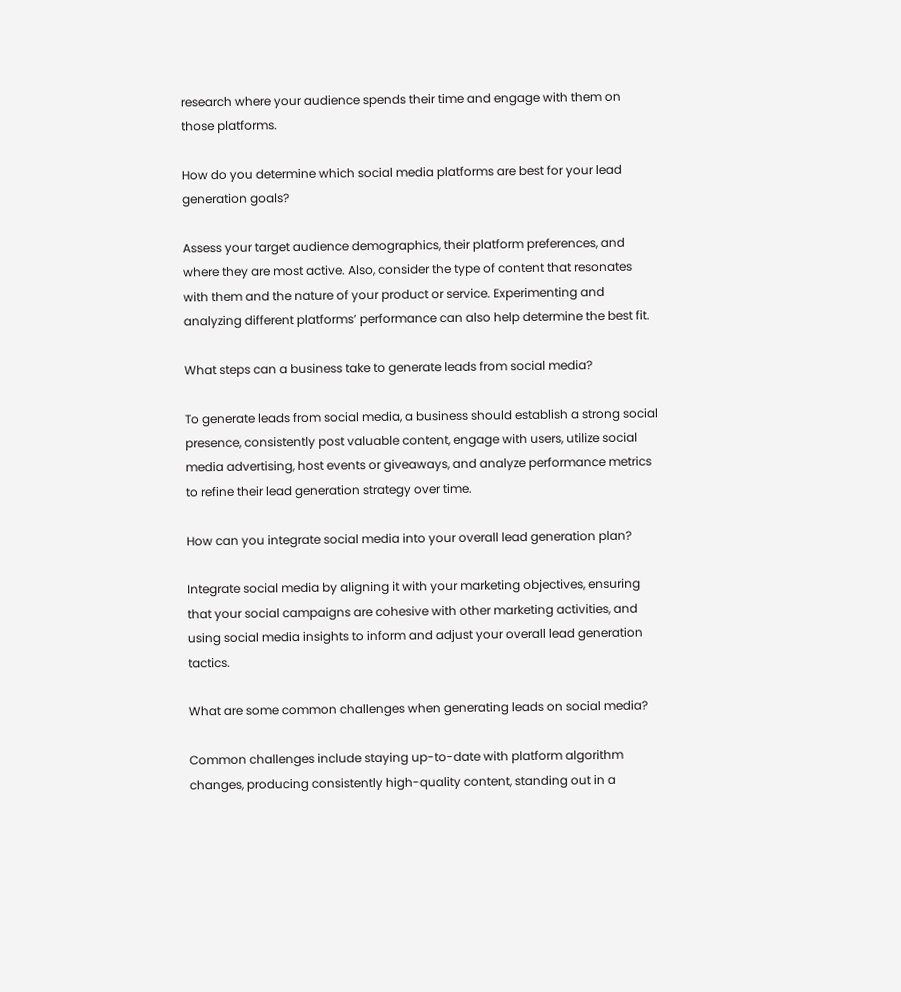research where your audience spends their time and engage with them on those platforms.

How do you determine which social media platforms are best for your lead generation goals?

Assess your target audience demographics, their platform preferences, and where they are most active. Also, consider the type of content that resonates with them and the nature of your product or service. Experimenting and analyzing different platforms’ performance can also help determine the best fit.

What steps can a business take to generate leads from social media?

To generate leads from social media, a business should establish a strong social presence, consistently post valuable content, engage with users, utilize social media advertising, host events or giveaways, and analyze performance metrics to refine their lead generation strategy over time.

How can you integrate social media into your overall lead generation plan?

Integrate social media by aligning it with your marketing objectives, ensuring that your social campaigns are cohesive with other marketing activities, and using social media insights to inform and adjust your overall lead generation tactics.

What are some common challenges when generating leads on social media?

Common challenges include staying up-to-date with platform algorithm changes, producing consistently high-quality content, standing out in a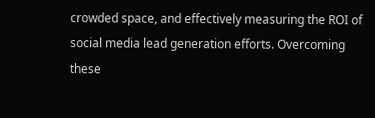crowded space, and effectively measuring the ROI of social media lead generation efforts. Overcoming these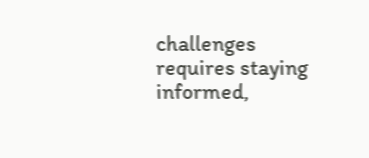challenges requires staying informed,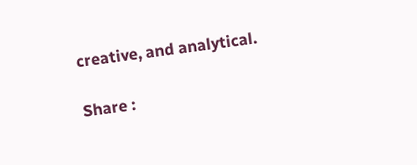creative, and analytical.

Share :